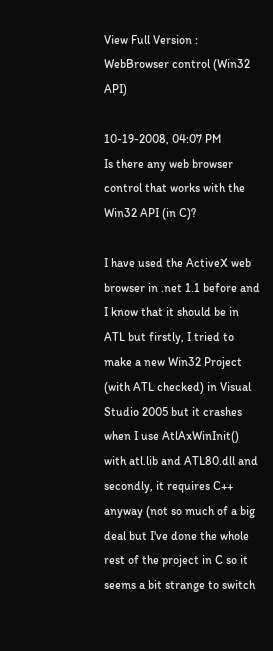View Full Version : WebBrowser control (Win32 API)

10-19-2008, 04:07 PM
Is there any web browser control that works with the Win32 API (in C)?

I have used the ActiveX web browser in .net 1.1 before and I know that it should be in ATL but firstly, I tried to make a new Win32 Project (with ATL checked) in Visual Studio 2005 but it crashes when I use AtlAxWinInit() with atl.lib and ATL80.dll and secondly, it requires C++ anyway (not so much of a big deal but I've done the whole rest of the project in C so it seems a bit strange to switch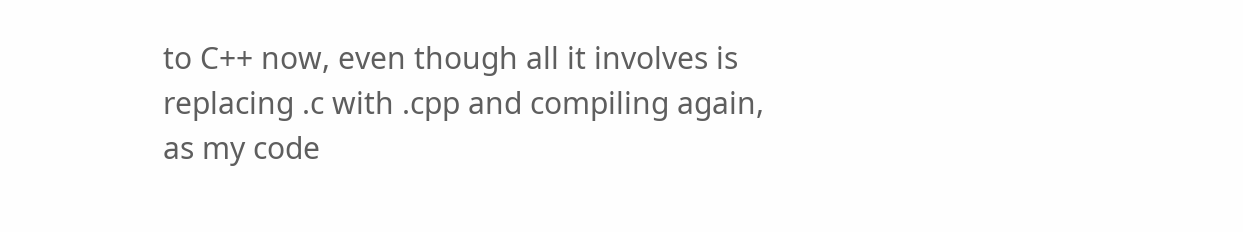to C++ now, even though all it involves is replacing .c with .cpp and compiling again, as my code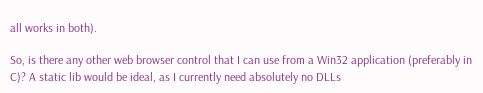all works in both).

So, is there any other web browser control that I can use from a Win32 application (preferably in C)? A static lib would be ideal, as I currently need absolutely no DLLs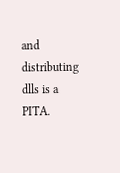and distributing dlls is a PITA.